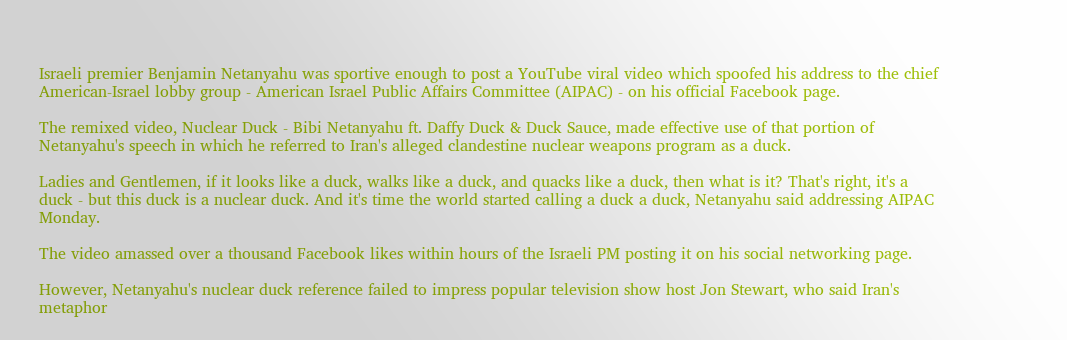Israeli premier Benjamin Netanyahu was sportive enough to post a YouTube viral video which spoofed his address to the chief American-Israel lobby group - American Israel Public Affairs Committee (AIPAC) - on his official Facebook page.

The remixed video, Nuclear Duck - Bibi Netanyahu ft. Daffy Duck & Duck Sauce, made effective use of that portion of Netanyahu's speech in which he referred to Iran's alleged clandestine nuclear weapons program as a duck.

Ladies and Gentlemen, if it looks like a duck, walks like a duck, and quacks like a duck, then what is it? That's right, it's a duck - but this duck is a nuclear duck. And it's time the world started calling a duck a duck, Netanyahu said addressing AIPAC Monday.

The video amassed over a thousand Facebook likes within hours of the Israeli PM posting it on his social networking page.

However, Netanyahu's nuclear duck reference failed to impress popular television show host Jon Stewart, who said Iran's metaphor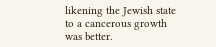likening the Jewish state to a cancerous growth was better.